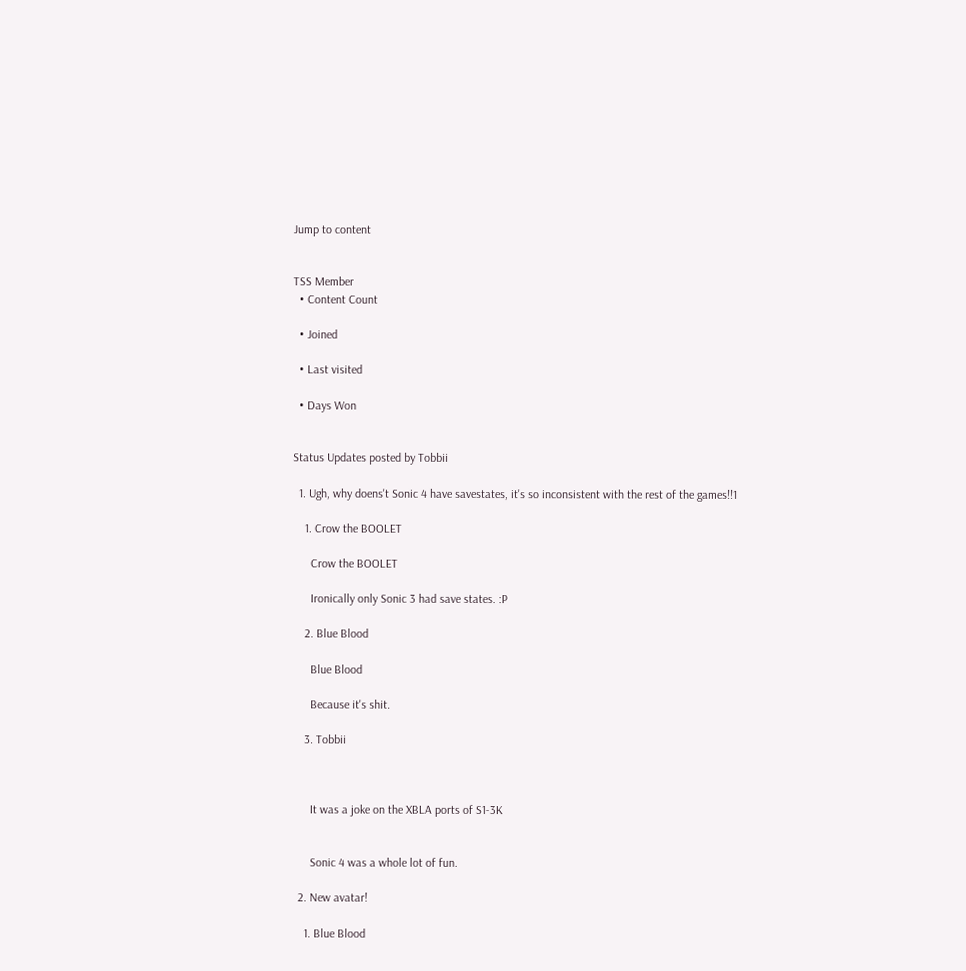Jump to content


TSS Member
  • Content Count

  • Joined

  • Last visited

  • Days Won


Status Updates posted by Tobbii

  1. Ugh, why doens't Sonic 4 have savestates, it's so inconsistent with the rest of the games!!1

    1. Crow the BOOLET

      Crow the BOOLET

      Ironically only Sonic 3 had save states. :P

    2. Blue Blood

      Blue Blood

      Because it's shit.

    3. Tobbii



      It was a joke on the XBLA ports of S1-3K


      Sonic 4 was a whole lot of fun.

  2. New avatar!

    1. Blue Blood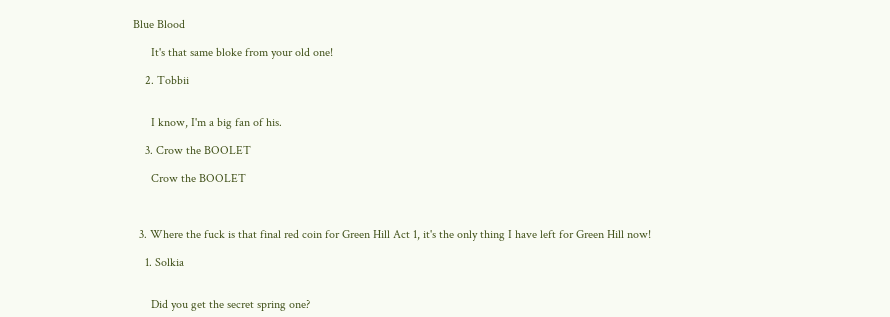Blue Blood

      It's that same bloke from your old one!

    2. Tobbii


      I know, I'm a big fan of his.

    3. Crow the BOOLET

      Crow the BOOLET



  3. Where the fuck is that final red coin for Green Hill Act 1, it's the only thing I have left for Green Hill now!

    1. Solkia


      Did you get the secret spring one?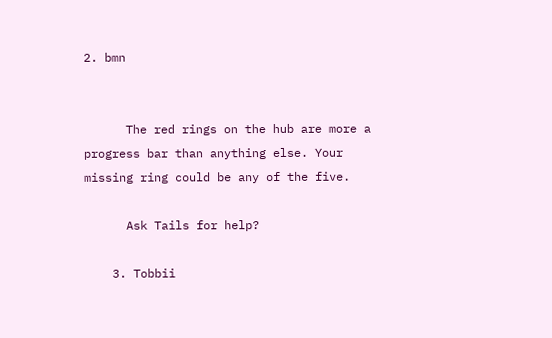2. bmn


      The red rings on the hub are more a progress bar than anything else. Your missing ring could be any of the five.

      Ask Tails for help?

    3. Tobbii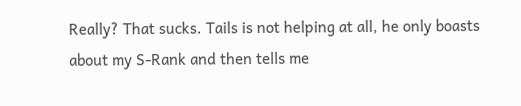Really? That sucks. Tails is not helping at all, he only boasts about my S-Rank and then tells me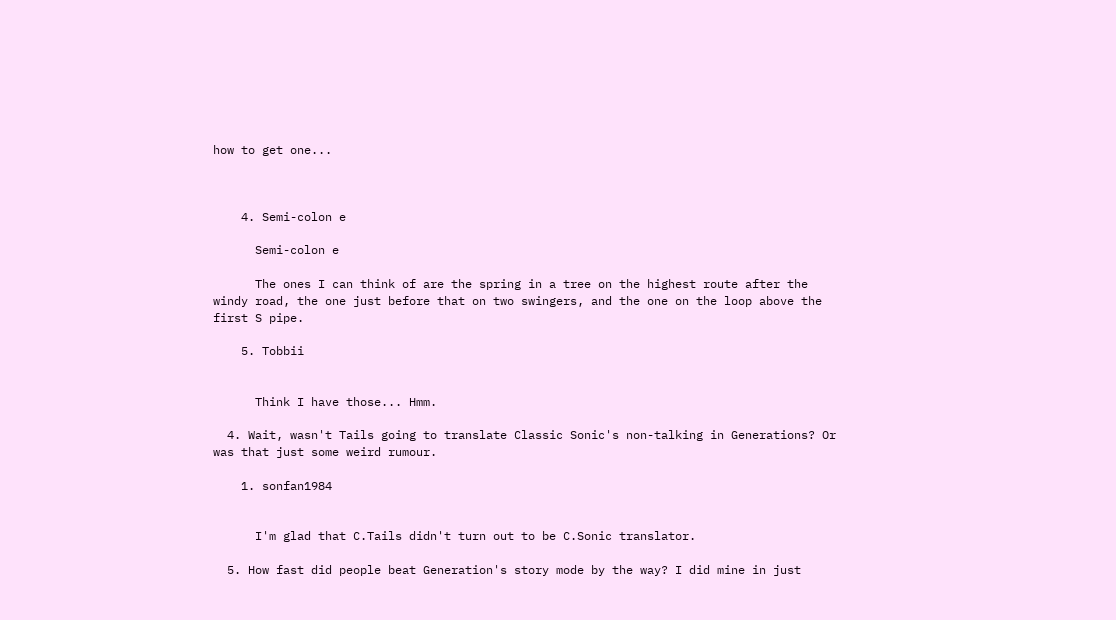how to get one...



    4. Semi-colon e

      Semi-colon e

      The ones I can think of are the spring in a tree on the highest route after the windy road, the one just before that on two swingers, and the one on the loop above the first S pipe.

    5. Tobbii


      Think I have those... Hmm.

  4. Wait, wasn't Tails going to translate Classic Sonic's non-talking in Generations? Or was that just some weird rumour.

    1. sonfan1984


      I'm glad that C.Tails didn't turn out to be C.Sonic translator.

  5. How fast did people beat Generation's story mode by the way? I did mine in just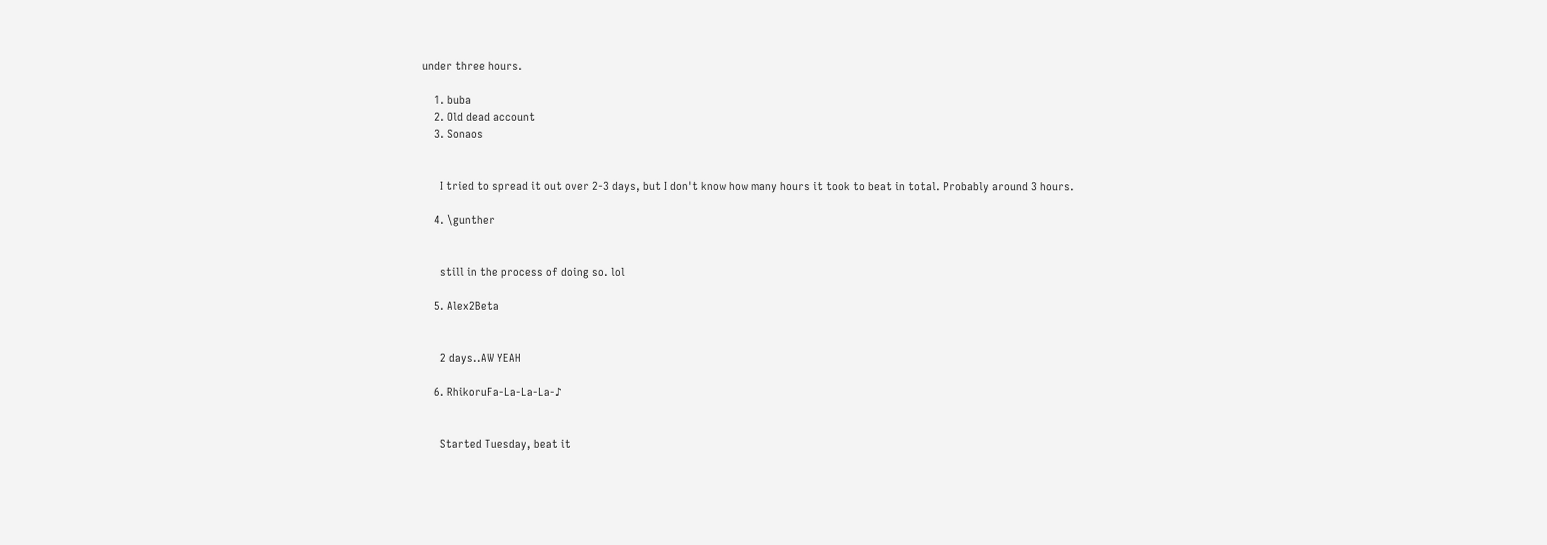under three hours.

    1. buba
    2. Old dead account
    3. Sonaos


      I tried to spread it out over 2-3 days, but I don't know how many hours it took to beat in total. Probably around 3 hours.

    4. \gunther


      still in the process of doing so. lol

    5. Alex2Beta


      2 days..AW YEAH

    6. RhikoruFa-La-La-La-♪


      Started Tuesday, beat it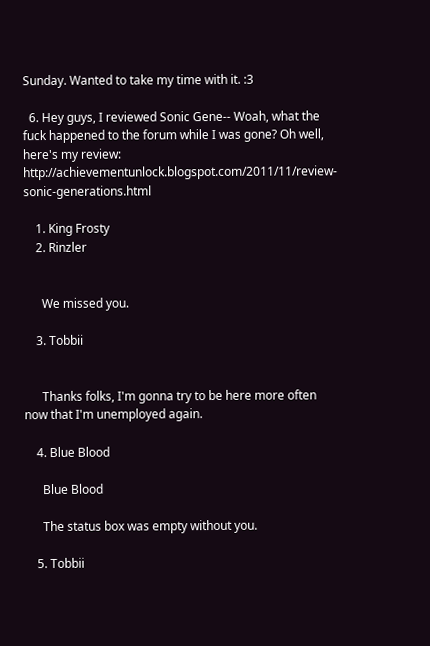Sunday. Wanted to take my time with it. :3

  6. Hey guys, I reviewed Sonic Gene-- Woah, what the fuck happened to the forum while I was gone? Oh well, here's my review: http://achievementunlock.blogspot.com/2011/11/review-sonic-generations.html

    1. King Frosty
    2. Rinzler


      We missed you.

    3. Tobbii


      Thanks folks, I'm gonna try to be here more often now that I'm unemployed again.

    4. Blue Blood

      Blue Blood

      The status box was empty without you.

    5. Tobbii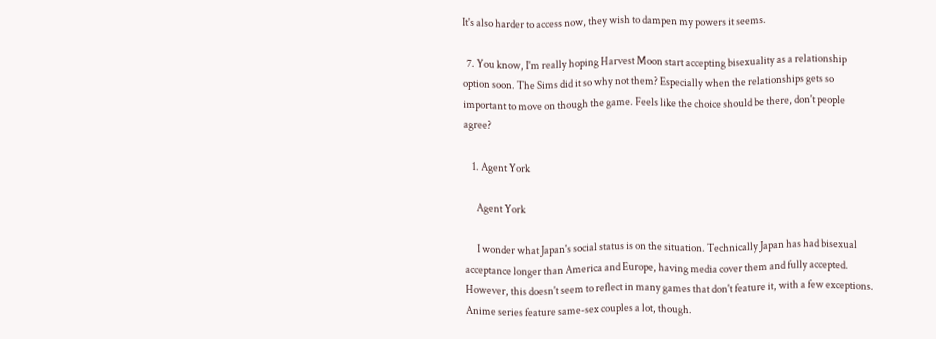It's also harder to access now, they wish to dampen my powers it seems.

  7. You know, I'm really hoping Harvest Moon start accepting bisexuality as a relationship option soon. The Sims did it so why not them? Especially when the relationships gets so important to move on though the game. Feels like the choice should be there, don't people agree?

    1. Agent York

      Agent York

      I wonder what Japan's social status is on the situation. Technically Japan has had bisexual acceptance longer than America and Europe, having media cover them and fully accepted. However, this doesn't seem to reflect in many games that don't feature it, with a few exceptions. Anime series feature same-sex couples a lot, though.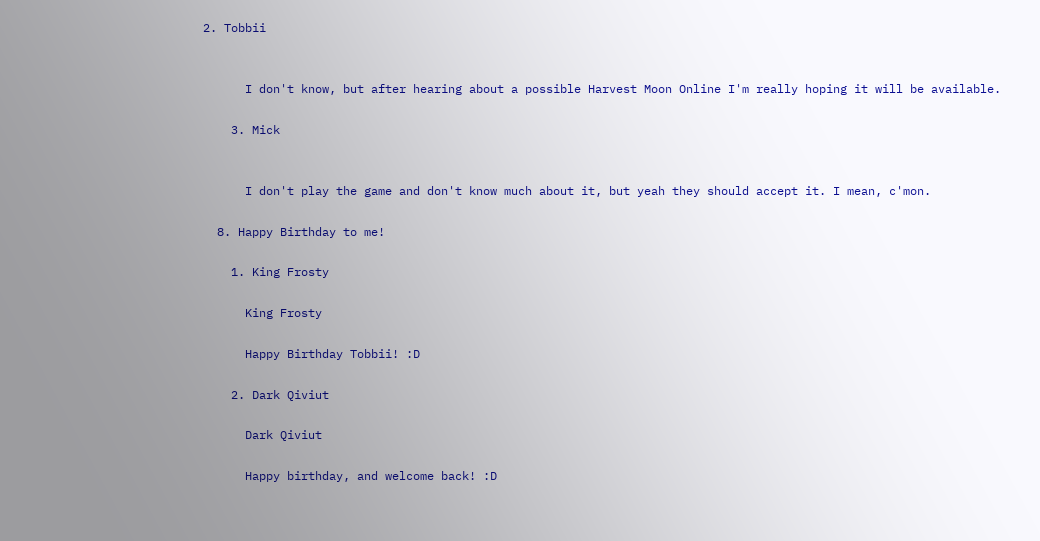2. Tobbii


      I don't know, but after hearing about a possible Harvest Moon Online I'm really hoping it will be available.

    3. Mick


      I don't play the game and don't know much about it, but yeah they should accept it. I mean, c'mon.

  8. Happy Birthday to me!

    1. King Frosty

      King Frosty

      Happy Birthday Tobbii! :D

    2. Dark Qiviut

      Dark Qiviut

      Happy birthday, and welcome back! :D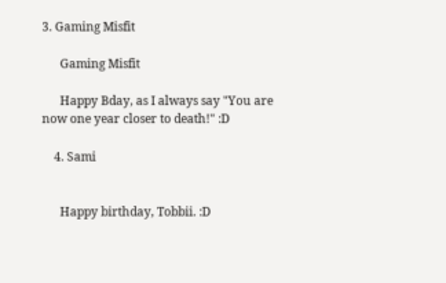3. Gaming Misfit

      Gaming Misfit

      Happy Bday, as I always say "You are now one year closer to death!" :D

    4. Sami


      Happy birthday, Tobbii. :D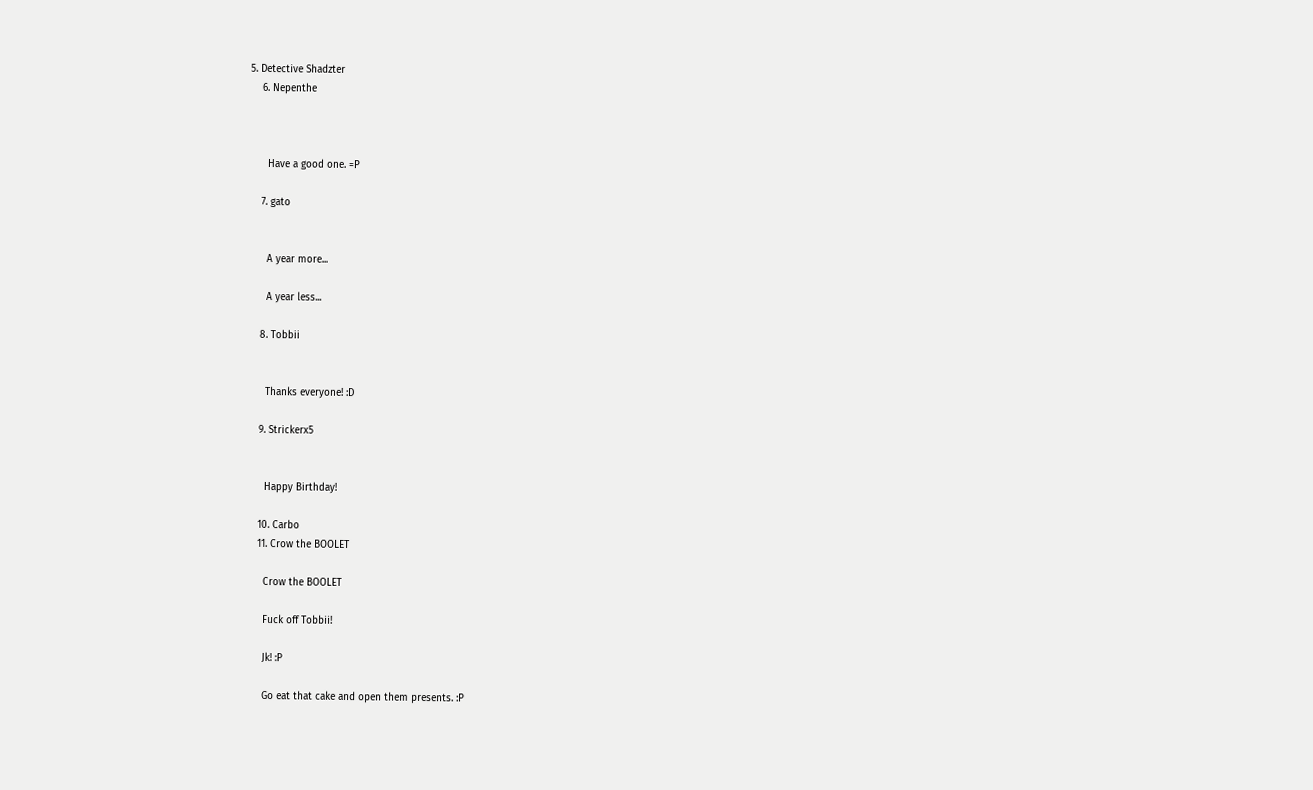5. Detective Shadzter
    6. Nepenthe



      Have a good one. =P

    7. gato


      A year more...

      A year less...

    8. Tobbii


      Thanks everyone! :D

    9. Strickerx5


      Happy Birthday!

    10. Carbo
    11. Crow the BOOLET

      Crow the BOOLET

      Fuck off Tobbii!

      Jk! :P

      Go eat that cake and open them presents. :P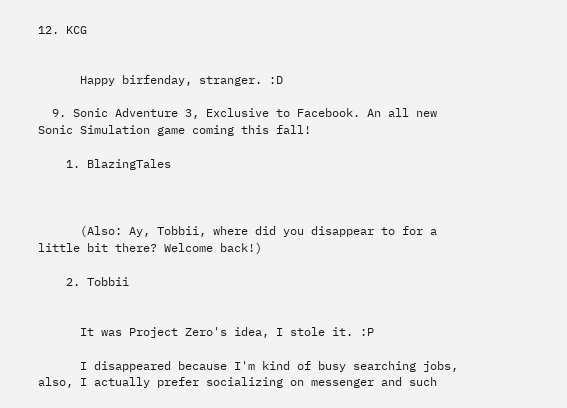12. KCG


      Happy birfenday, stranger. :D

  9. Sonic Adventure 3, Exclusive to Facebook. An all new Sonic Simulation game coming this fall!

    1. BlazingTales



      (Also: Ay, Tobbii, where did you disappear to for a little bit there? Welcome back!)

    2. Tobbii


      It was Project Zero's idea, I stole it. :P

      I disappeared because I'm kind of busy searching jobs, also, I actually prefer socializing on messenger and such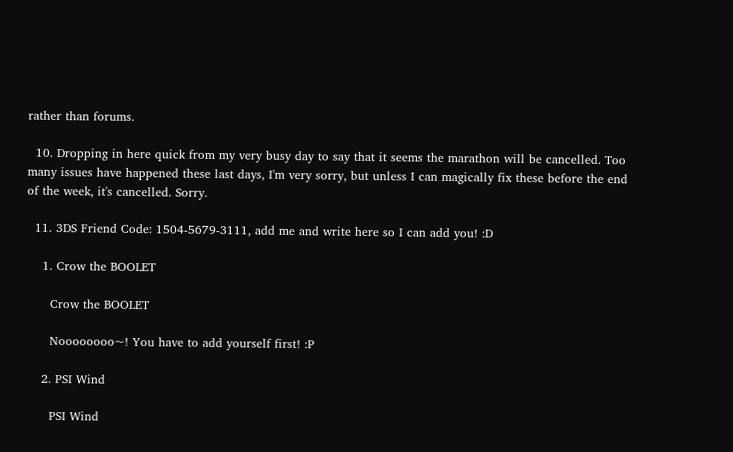rather than forums.

  10. Dropping in here quick from my very busy day to say that it seems the marathon will be cancelled. Too many issues have happened these last days, I'm very sorry, but unless I can magically fix these before the end of the week, it's cancelled. Sorry.

  11. 3DS Friend Code: 1504-5679-3111, add me and write here so I can add you! :D

    1. Crow the BOOLET

      Crow the BOOLET

      Noooooooo~! You have to add yourself first! :P

    2. PSI Wind

      PSI Wind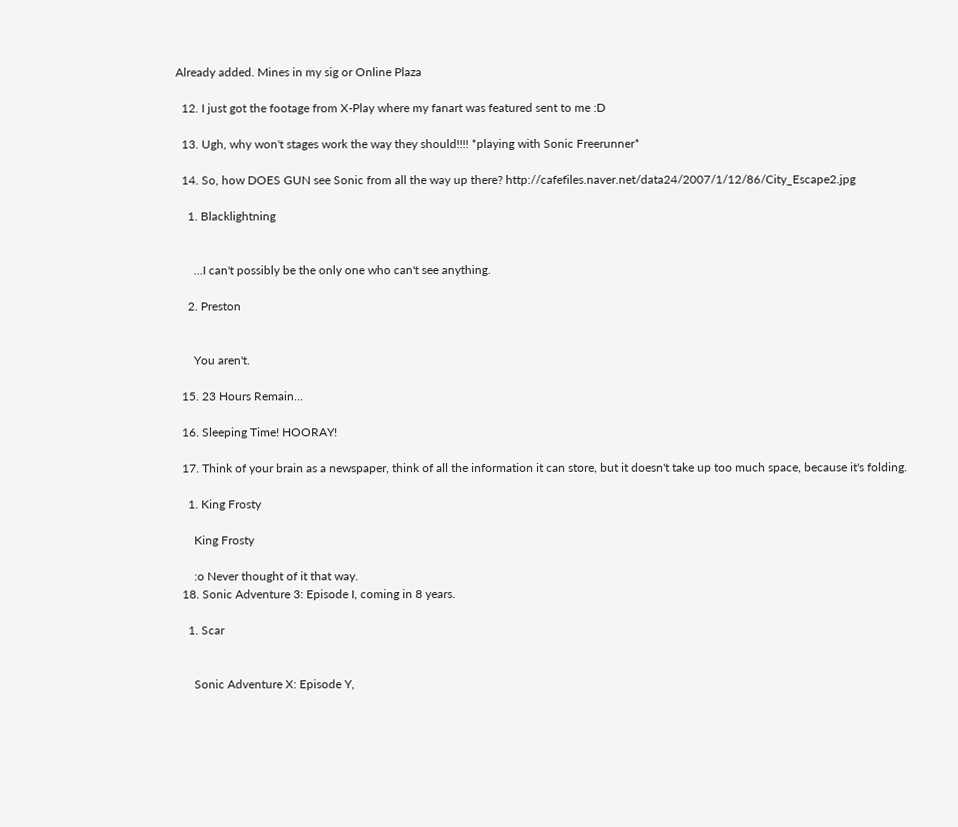Already added. Mines in my sig or Online Plaza

  12. I just got the footage from X-Play where my fanart was featured sent to me :D

  13. Ugh, why won't stages work the way they should!!!! *playing with Sonic Freerunner*

  14. So, how DOES GUN see Sonic from all the way up there? http://cafefiles.naver.net/data24/2007/1/12/86/City_Escape2.jpg

    1. Blacklightning


      ...I can't possibly be the only one who can't see anything.

    2. Preston


      You aren't.

  15. 23 Hours Remain...

  16. Sleeping Time! HOORAY!

  17. Think of your brain as a newspaper, think of all the information it can store, but it doesn't take up too much space, because it's folding.

    1. King Frosty

      King Frosty

      :o Never thought of it that way.
  18. Sonic Adventure 3: Episode I, coming in 8 years.

    1. Scar


      Sonic Adventure X: Episode Y,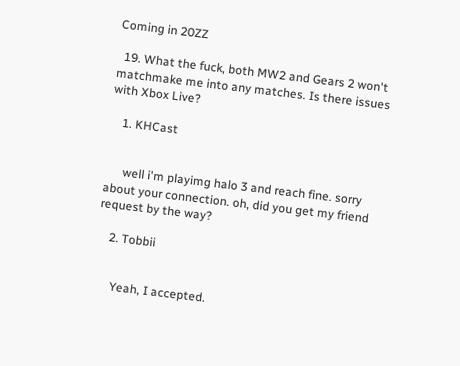Coming in 20ZZ

  19. What the fuck, both MW2 and Gears 2 won't matchmake me into any matches. Is there issues with Xbox Live?

    1. KHCast


      well i'm playimg halo 3 and reach fine. sorry about your connection. oh, did you get my friend request by the way?

    2. Tobbii


      Yeah, I accepted.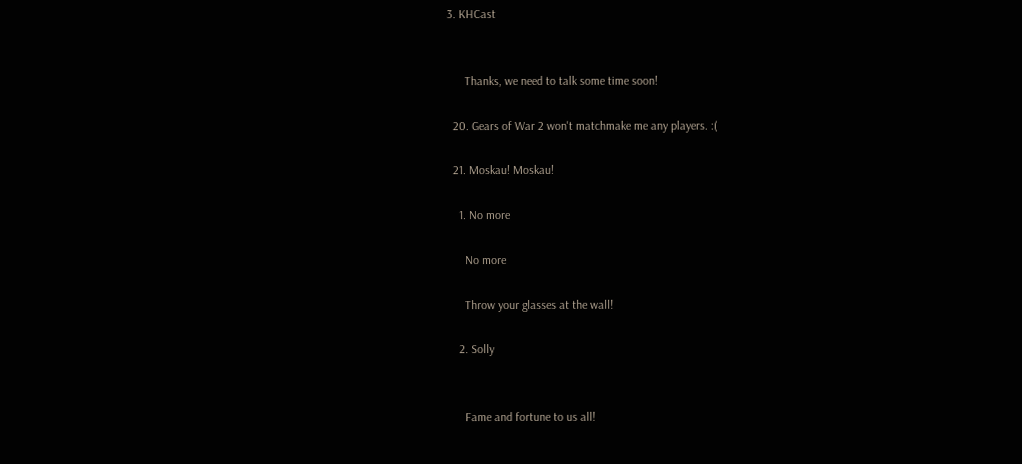3. KHCast


      Thanks, we need to talk some time soon!

  20. Gears of War 2 won't matchmake me any players. :(

  21. Moskau! Moskau!

    1. No more

      No more

      Throw your glasses at the wall!

    2. Solly


      Fame and fortune to us all!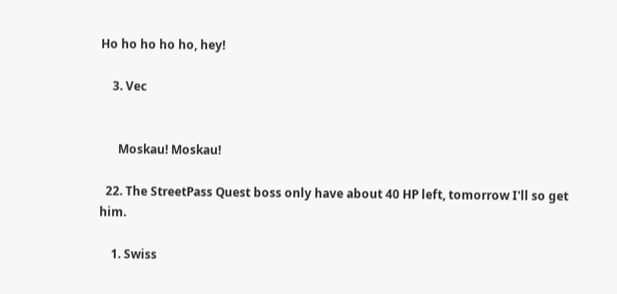Ho ho ho ho ho, hey!

    3. Vec


      Moskau! Moskau!

  22. The StreetPass Quest boss only have about 40 HP left, tomorrow I'll so get him.

    1. Swiss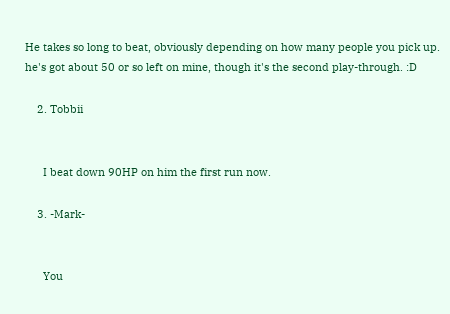He takes so long to beat, obviously depending on how many people you pick up. he's got about 50 or so left on mine, though it's the second play-through. :D

    2. Tobbii


      I beat down 90HP on him the first run now.

    3. -Mark-


      You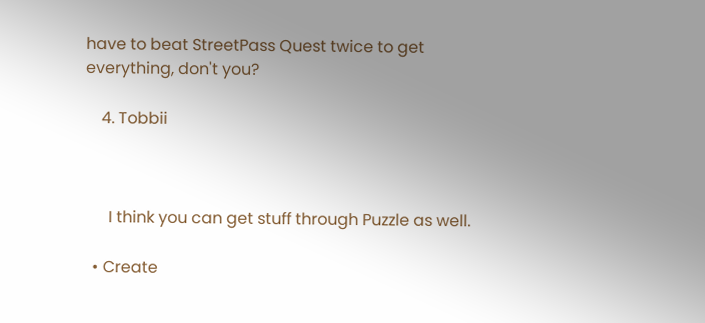have to beat StreetPass Quest twice to get everything, don't you?

    4. Tobbii



      I think you can get stuff through Puzzle as well.

  • Create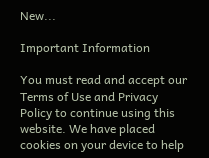New...

Important Information

You must read and accept our Terms of Use and Privacy Policy to continue using this website. We have placed cookies on your device to help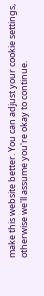make this website better. You can adjust your cookie settings, otherwise we'll assume you're okay to continue.